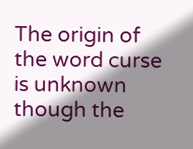The origin of the word curse is unknown though the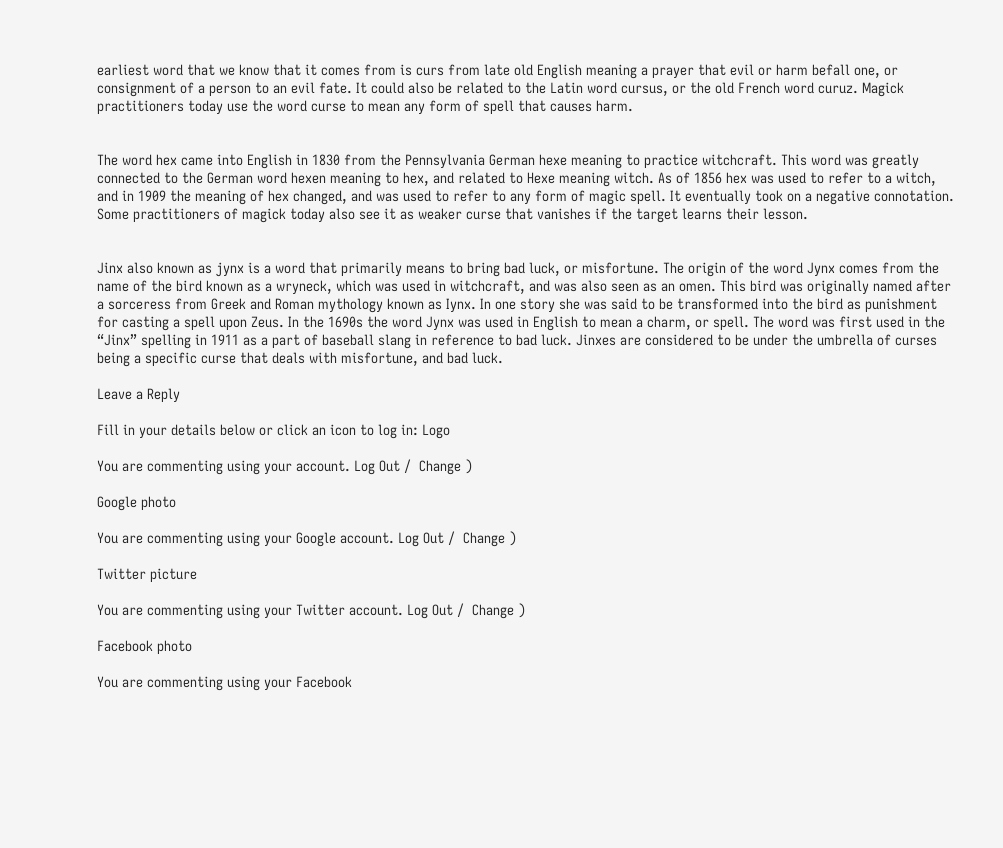earliest word that we know that it comes from is curs from late old English meaning a prayer that evil or harm befall one, or consignment of a person to an evil fate. It could also be related to the Latin word cursus, or the old French word curuz. Magick practitioners today use the word curse to mean any form of spell that causes harm.


The word hex came into English in 1830 from the Pennsylvania German hexe meaning to practice witchcraft. This word was greatly connected to the German word hexen meaning to hex, and related to Hexe meaning witch. As of 1856 hex was used to refer to a witch, and in 1909 the meaning of hex changed, and was used to refer to any form of magic spell. It eventually took on a negative connotation. Some practitioners of magick today also see it as weaker curse that vanishes if the target learns their lesson.


Jinx also known as jynx is a word that primarily means to bring bad luck, or misfortune. The origin of the word Jynx comes from the name of the bird known as a wryneck, which was used in witchcraft, and was also seen as an omen. This bird was originally named after a sorceress from Greek and Roman mythology known as Iynx. In one story she was said to be transformed into the bird as punishment for casting a spell upon Zeus. In the 1690s the word Jynx was used in English to mean a charm, or spell. The word was first used in the “Jinx” spelling in 1911 as a part of baseball slang in reference to bad luck. Jinxes are considered to be under the umbrella of curses being a specific curse that deals with misfortune, and bad luck.

Leave a Reply

Fill in your details below or click an icon to log in: Logo

You are commenting using your account. Log Out /  Change )

Google photo

You are commenting using your Google account. Log Out /  Change )

Twitter picture

You are commenting using your Twitter account. Log Out /  Change )

Facebook photo

You are commenting using your Facebook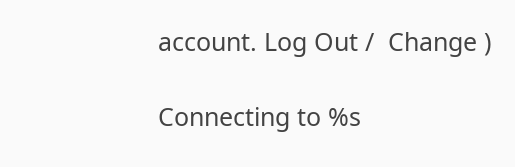account. Log Out /  Change )

Connecting to %s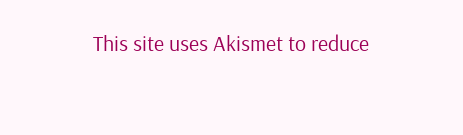This site uses Akismet to reduce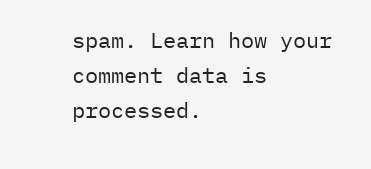spam. Learn how your comment data is processed.